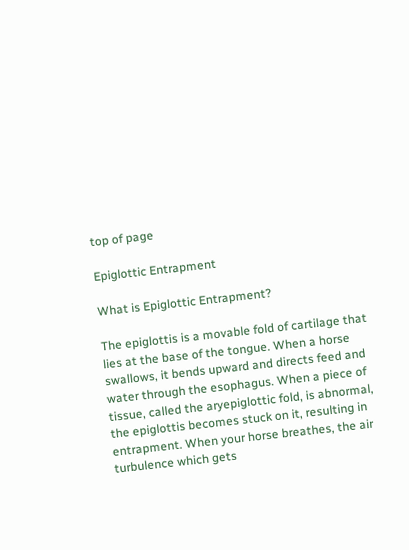top of page

Epiglottic Entrapment

What is Epiglottic Entrapment?

The epiglottis is a movable fold of cartilage that lies at the base of the tongue. When a horse swallows, it bends upward and directs feed and water through the esophagus. When a piece of tissue, called the aryepiglottic fold, is abnormal, the epiglottis becomes stuck on it, resulting in entrapment. When your horse breathes, the air turbulence which gets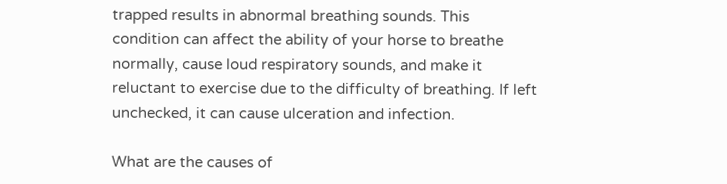trapped results in abnormal breathing sounds. This condition can affect the ability of your horse to breathe normally, cause loud respiratory sounds, and make it reluctant to exercise due to the difficulty of breathing. If left unchecked, it can cause ulceration and infection.

What are the causes of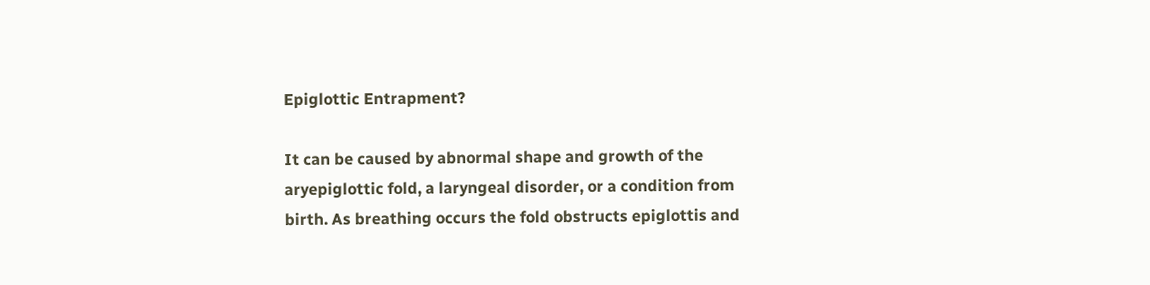Epiglottic Entrapment?

It can be caused by abnormal shape and growth of the aryepiglottic fold, a laryngeal disorder, or a condition from birth. As breathing occurs the fold obstructs epiglottis and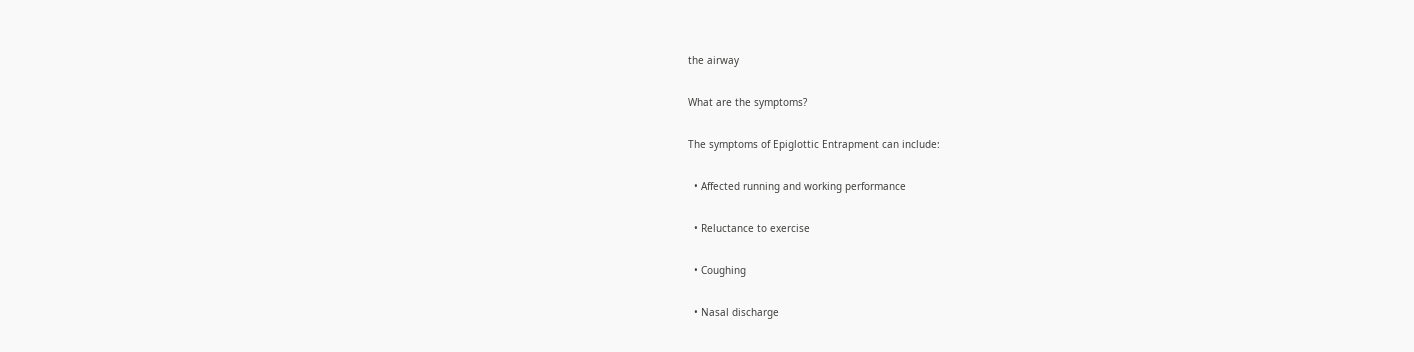the airway

What are the symptoms?

The symptoms of Epiglottic Entrapment can include:

  • Affected running and working performance

  • Reluctance to exercise

  • Coughing

  • Nasal discharge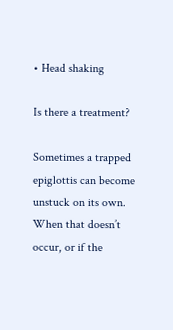• Head shaking

Is there a treatment?

Sometimes a trapped epiglottis can become unstuck on its own. When that doesn’t occur, or if the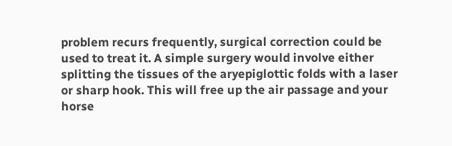problem recurs frequently, surgical correction could be used to treat it. A simple surgery would involve either splitting the tissues of the aryepiglottic folds with a laser or sharp hook. This will free up the air passage and your horse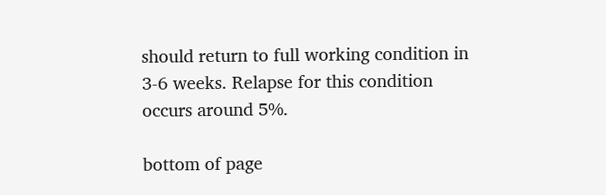should return to full working condition in 3-6 weeks. Relapse for this condition occurs around 5%.

bottom of page